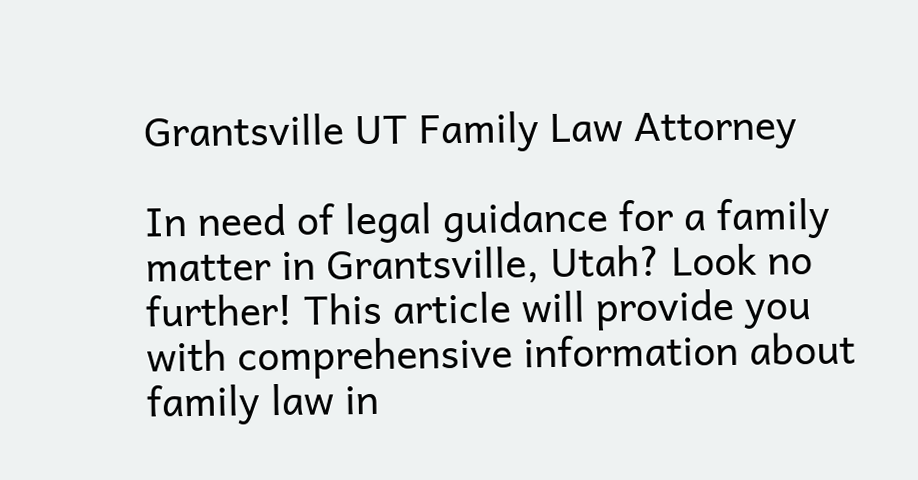Grantsville UT Family Law Attorney

In need of legal guidance for a family matter in Grantsville, Utah? Look no further! This article will provide you with comprehensive information about family law in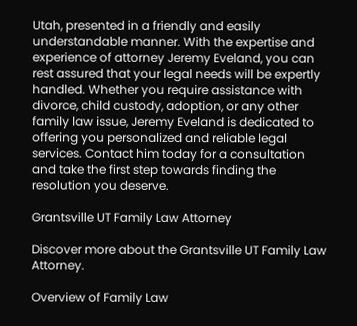Utah, presented in a friendly and easily understandable manner. With the expertise and experience of attorney Jeremy Eveland, you can rest assured that your legal needs will be expertly handled. Whether you require assistance with divorce, child custody, adoption, or any other family law issue, Jeremy Eveland is dedicated to offering you personalized and reliable legal services. Contact him today for a consultation and take the first step towards finding the resolution you deserve.

Grantsville UT Family Law Attorney

Discover more about the Grantsville UT Family Law Attorney.

Overview of Family Law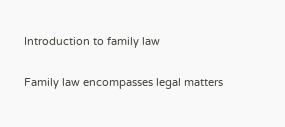Introduction to family law

Family law encompasses legal matters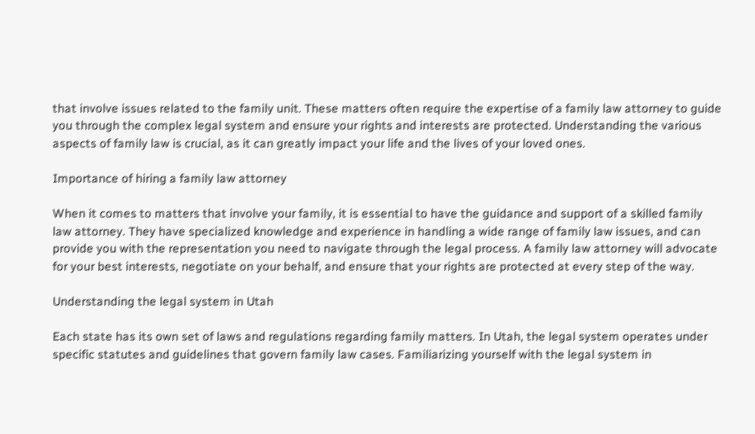that involve issues related to the family unit. These matters often require the expertise of a family law attorney to guide you through the complex legal system and ensure your rights and interests are protected. Understanding the various aspects of family law is crucial, as it can greatly impact your life and the lives of your loved ones.

Importance of hiring a family law attorney

When it comes to matters that involve your family, it is essential to have the guidance and support of a skilled family law attorney. They have specialized knowledge and experience in handling a wide range of family law issues, and can provide you with the representation you need to navigate through the legal process. A family law attorney will advocate for your best interests, negotiate on your behalf, and ensure that your rights are protected at every step of the way.

Understanding the legal system in Utah

Each state has its own set of laws and regulations regarding family matters. In Utah, the legal system operates under specific statutes and guidelines that govern family law cases. Familiarizing yourself with the legal system in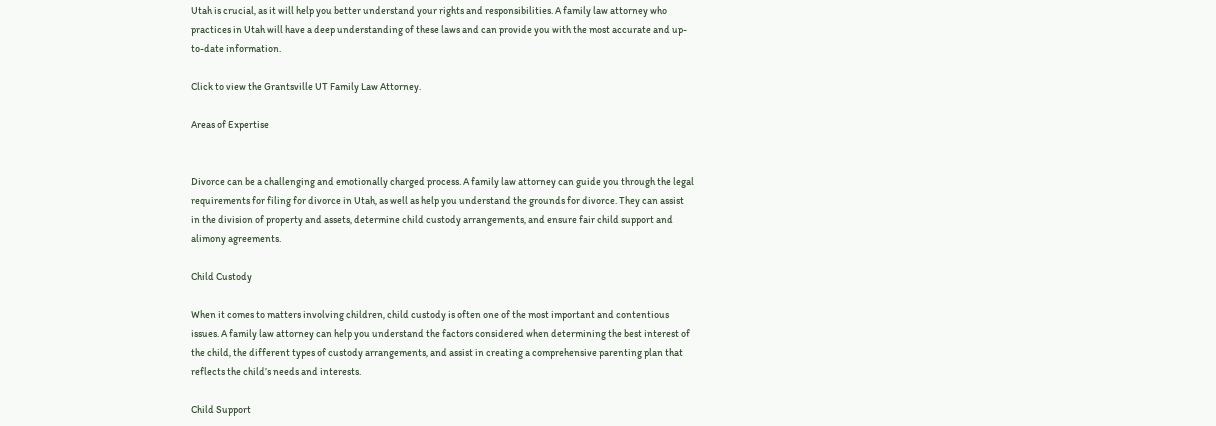Utah is crucial, as it will help you better understand your rights and responsibilities. A family law attorney who practices in Utah will have a deep understanding of these laws and can provide you with the most accurate and up-to-date information.

Click to view the Grantsville UT Family Law Attorney.

Areas of Expertise


Divorce can be a challenging and emotionally charged process. A family law attorney can guide you through the legal requirements for filing for divorce in Utah, as well as help you understand the grounds for divorce. They can assist in the division of property and assets, determine child custody arrangements, and ensure fair child support and alimony agreements.

Child Custody

When it comes to matters involving children, child custody is often one of the most important and contentious issues. A family law attorney can help you understand the factors considered when determining the best interest of the child, the different types of custody arrangements, and assist in creating a comprehensive parenting plan that reflects the child’s needs and interests.

Child Support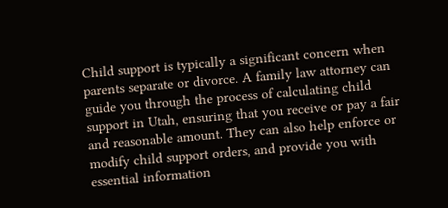Child support is typically a significant concern when parents separate or divorce. A family law attorney can guide you through the process of calculating child support in Utah, ensuring that you receive or pay a fair and reasonable amount. They can also help enforce or modify child support orders, and provide you with essential information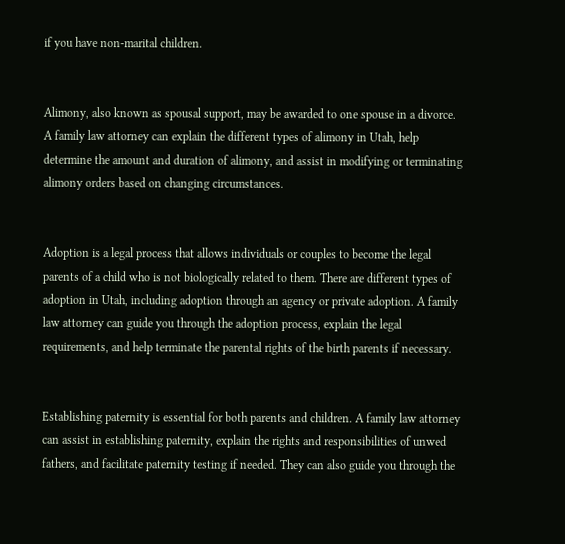if you have non-marital children.


Alimony, also known as spousal support, may be awarded to one spouse in a divorce. A family law attorney can explain the different types of alimony in Utah, help determine the amount and duration of alimony, and assist in modifying or terminating alimony orders based on changing circumstances.


Adoption is a legal process that allows individuals or couples to become the legal parents of a child who is not biologically related to them. There are different types of adoption in Utah, including adoption through an agency or private adoption. A family law attorney can guide you through the adoption process, explain the legal requirements, and help terminate the parental rights of the birth parents if necessary.


Establishing paternity is essential for both parents and children. A family law attorney can assist in establishing paternity, explain the rights and responsibilities of unwed fathers, and facilitate paternity testing if needed. They can also guide you through the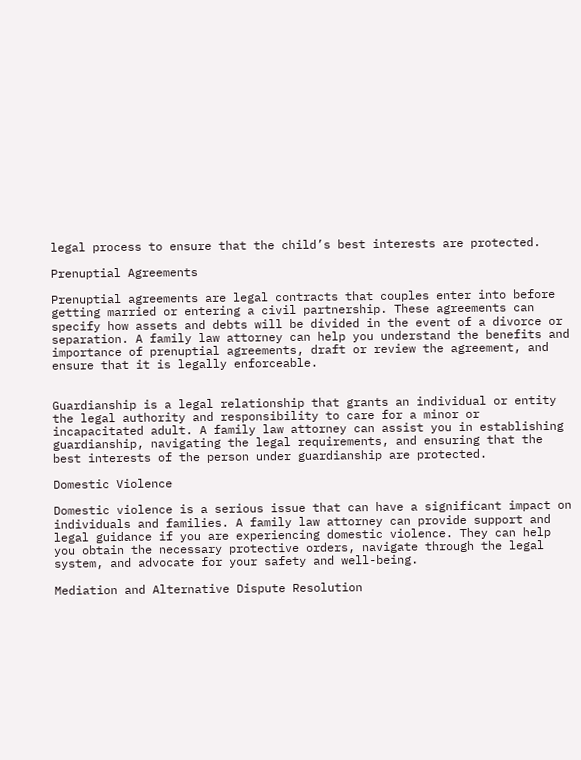legal process to ensure that the child’s best interests are protected.

Prenuptial Agreements

Prenuptial agreements are legal contracts that couples enter into before getting married or entering a civil partnership. These agreements can specify how assets and debts will be divided in the event of a divorce or separation. A family law attorney can help you understand the benefits and importance of prenuptial agreements, draft or review the agreement, and ensure that it is legally enforceable.


Guardianship is a legal relationship that grants an individual or entity the legal authority and responsibility to care for a minor or incapacitated adult. A family law attorney can assist you in establishing guardianship, navigating the legal requirements, and ensuring that the best interests of the person under guardianship are protected.

Domestic Violence

Domestic violence is a serious issue that can have a significant impact on individuals and families. A family law attorney can provide support and legal guidance if you are experiencing domestic violence. They can help you obtain the necessary protective orders, navigate through the legal system, and advocate for your safety and well-being.

Mediation and Alternative Dispute Resolution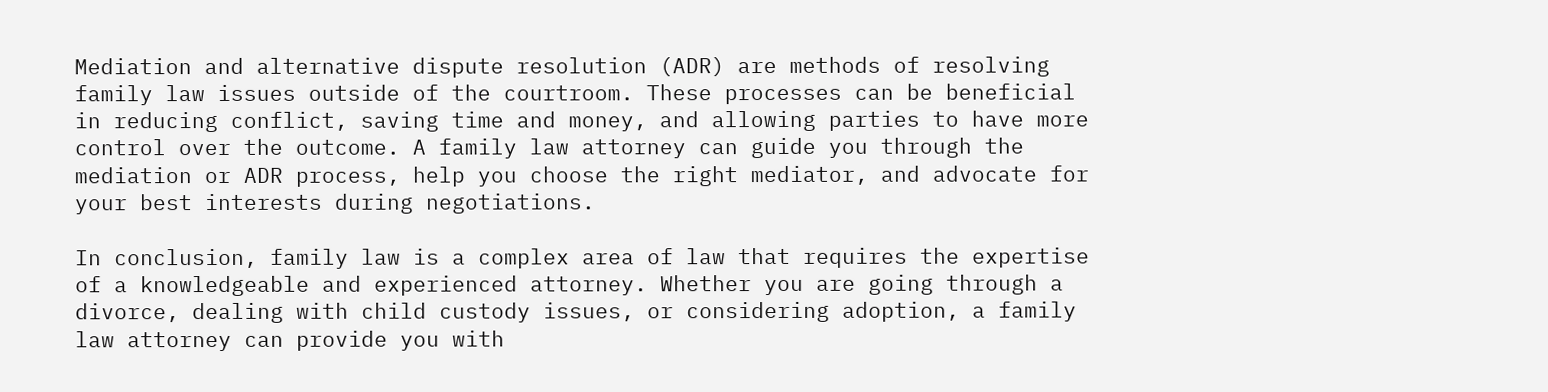Mediation and alternative dispute resolution (ADR) are methods of resolving family law issues outside of the courtroom. These processes can be beneficial in reducing conflict, saving time and money, and allowing parties to have more control over the outcome. A family law attorney can guide you through the mediation or ADR process, help you choose the right mediator, and advocate for your best interests during negotiations.

In conclusion, family law is a complex area of law that requires the expertise of a knowledgeable and experienced attorney. Whether you are going through a divorce, dealing with child custody issues, or considering adoption, a family law attorney can provide you with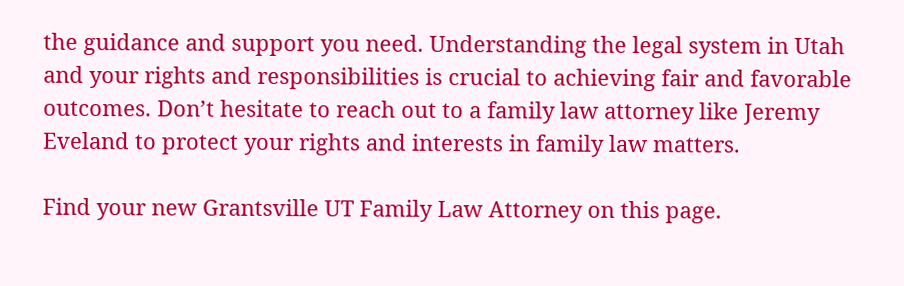the guidance and support you need. Understanding the legal system in Utah and your rights and responsibilities is crucial to achieving fair and favorable outcomes. Don’t hesitate to reach out to a family law attorney like Jeremy Eveland to protect your rights and interests in family law matters.

Find your new Grantsville UT Family Law Attorney on this page.